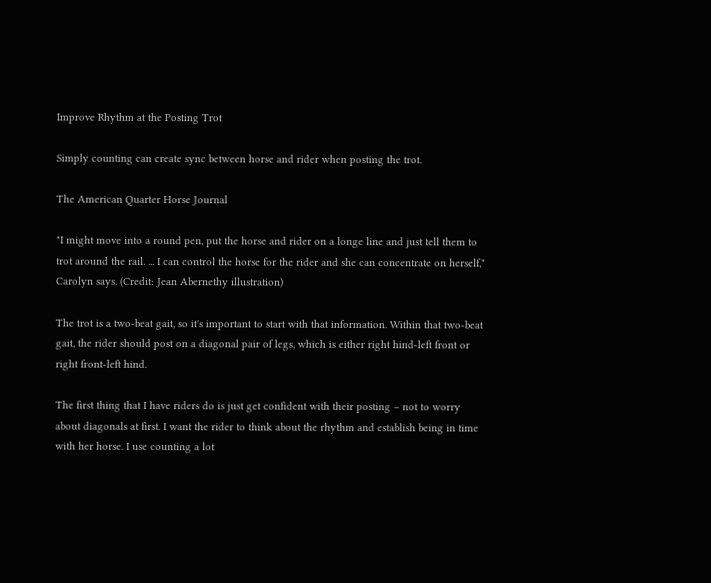Improve Rhythm at the Posting Trot

Simply counting can create sync between horse and rider when posting the trot.

The American Quarter Horse Journal

"I might move into a round pen, put the horse and rider on a longe line and just tell them to trot around the rail. ... I can control the horse for the rider and she can concentrate on herself," Carolyn says. (Credit: Jean Abernethy illustration)

The trot is a two-beat gait, so it's important to start with that information. Within that two-beat gait, the rider should post on a diagonal pair of legs, which is either right hind-left front or right front-left hind.

The first thing that I have riders do is just get confident with their posting – not to worry about diagonals at first. I want the rider to think about the rhythm and establish being in time with her horse. I use counting a lot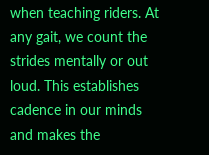when teaching riders. At any gait, we count the strides mentally or out loud. This establishes cadence in our minds and makes the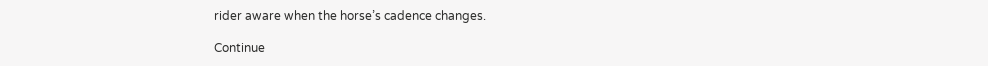rider aware when the horse’s cadence changes.

Continue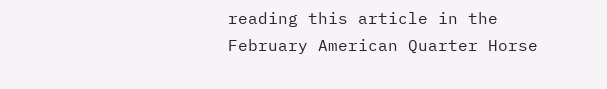reading this article in the February American Quarter Horse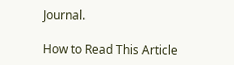Journal.

How to Read This Article